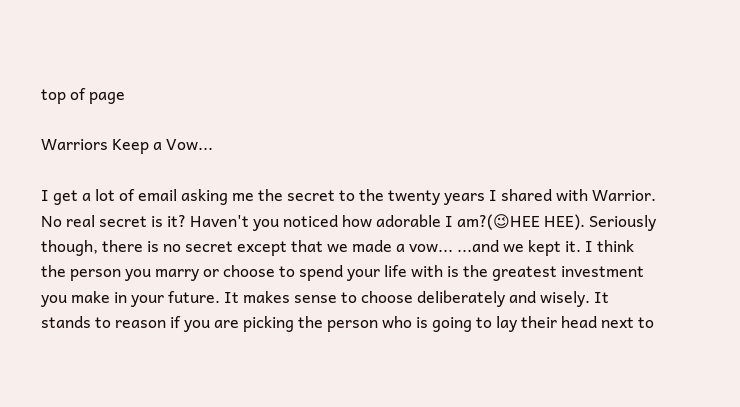top of page

Warriors Keep a Vow...

I get a lot of email asking me the secret to the twenty years I shared with Warrior. No real secret is it? Haven't you noticed how adorable I am?(😉HEE HEE). Seriously though, there is no secret except that we made a vow... ...and we kept it. I think the person you marry or choose to spend your life with is the greatest investment you make in your future. It makes sense to choose deliberately and wisely. It stands to reason if you are picking the person who is going to lay their head next to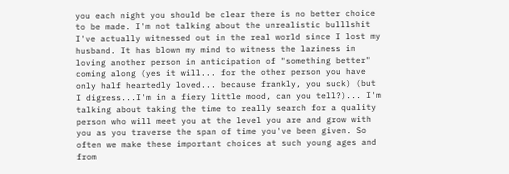you each night you should be clear there is no better choice to be made. I'm not talking about the unrealistic bulllshit I've actually witnessed out in the real world since I lost my husband. It has blown my mind to witness the laziness in loving another person in anticipation of "something better" coming along (yes it will... for the other person you have only half heartedly loved... because frankly, you suck) (but I digress...I'm in a fiery little mood, can you tell?)... I'm talking about taking the time to really search for a quality person who will meet you at the level you are and grow with you as you traverse the span of time you've been given. So often we make these important choices at such young ages and from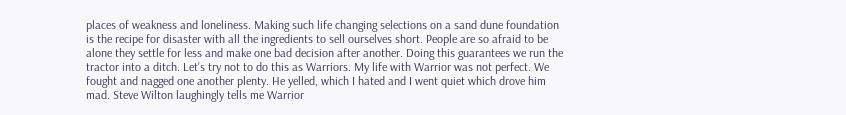places of weakness and loneliness. Making such life changing selections on a sand dune foundation is the recipe for disaster with all the ingredients to sell ourselves short. People are so afraid to be alone they settle for less and make one bad decision after another. Doing this guarantees we run the tractor into a ditch. Let's try not to do this as Warriors. My life with Warrior was not perfect. We fought and nagged one another plenty. He yelled, which I hated and I went quiet which drove him mad. Steve Wilton laughingly tells me Warrior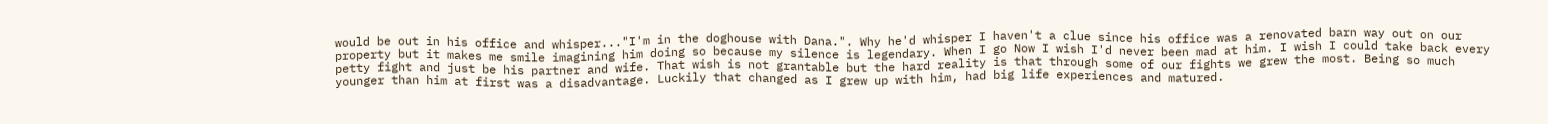would be out in his office and whisper..."I'm in the doghouse with Dana.". Why he'd whisper I haven't a clue since his office was a renovated barn way out on our property but it makes me smile imagining him doing so because my silence is legendary. When I go Now I wish I'd never been mad at him. I wish I could take back every petty fight and just be his partner and wife. That wish is not grantable but the hard reality is that through some of our fights we grew the most. Being so much younger than him at first was a disadvantage. Luckily that changed as I grew up with him, had big life experiences and matured.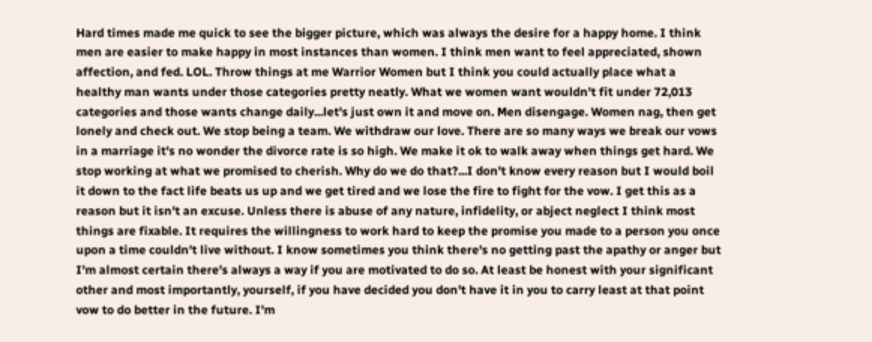Hard times made me quick to see the bigger picture, which was always the desire for a happy home. I think men are easier to make happy in most instances than women. I think men want to feel appreciated, shown affection, and fed. LOL. Throw things at me Warrior Women but I think you could actually place what a healthy man wants under those categories pretty neatly. What we women want wouldn't fit under 72,013 categories and those wants change daily...let's just own it and move on. Men disengage. Women nag, then get lonely and check out. We stop being a team. We withdraw our love. There are so many ways we break our vows in a marriage it's no wonder the divorce rate is so high. We make it ok to walk away when things get hard. We stop working at what we promised to cherish. Why do we do that?...I don't know every reason but I would boil it down to the fact life beats us up and we get tired and we lose the fire to fight for the vow. I get this as a reason but it isn't an excuse. Unless there is abuse of any nature, infidelity, or abject neglect I think most things are fixable. It requires the willingness to work hard to keep the promise you made to a person you once upon a time couldn't live without. I know sometimes you think there's no getting past the apathy or anger but I'm almost certain there's always a way if you are motivated to do so. At least be honest with your significant other and most importantly, yourself, if you have decided you don't have it in you to carry least at that point vow to do better in the future. I'm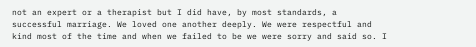not an expert or a therapist but I did have, by most standards, a successful marriage. We loved one another deeply. We were respectful and kind most of the time and when we failed to be we were sorry and said so. I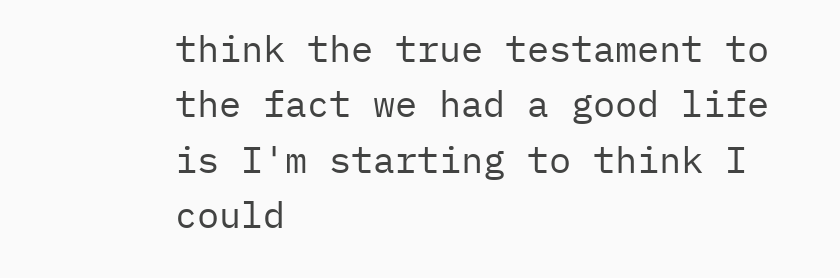think the true testament to the fact we had a good life is I'm starting to think I could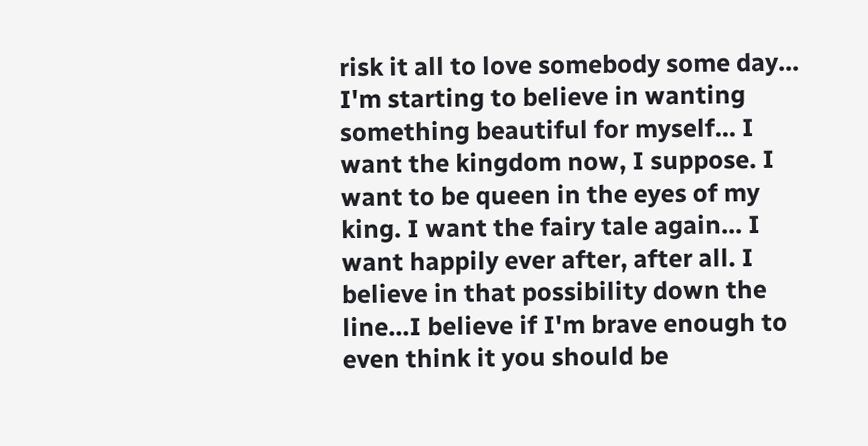risk it all to love somebody some day... I'm starting to believe in wanting something beautiful for myself... I want the kingdom now, I suppose. I want to be queen in the eyes of my king. I want the fairy tale again... I want happily ever after, after all. I believe in that possibility down the line...I believe if I'm brave enough to even think it you should be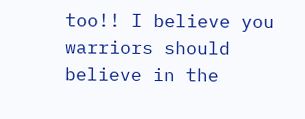too!! I believe you warriors should believe in the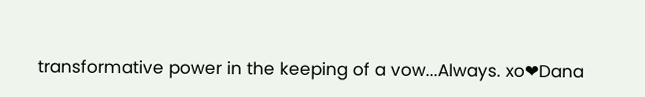transformative power in the keeping of a vow...Always. xo❤Dana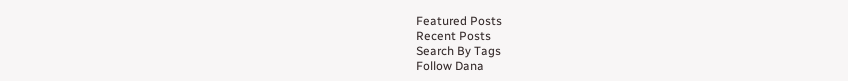Featured Posts
Recent Posts
Search By Tags
Follow Dana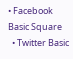• Facebook Basic Square
  • Twitter Basic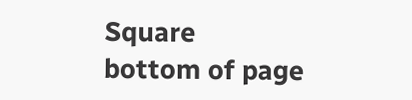Square
bottom of page